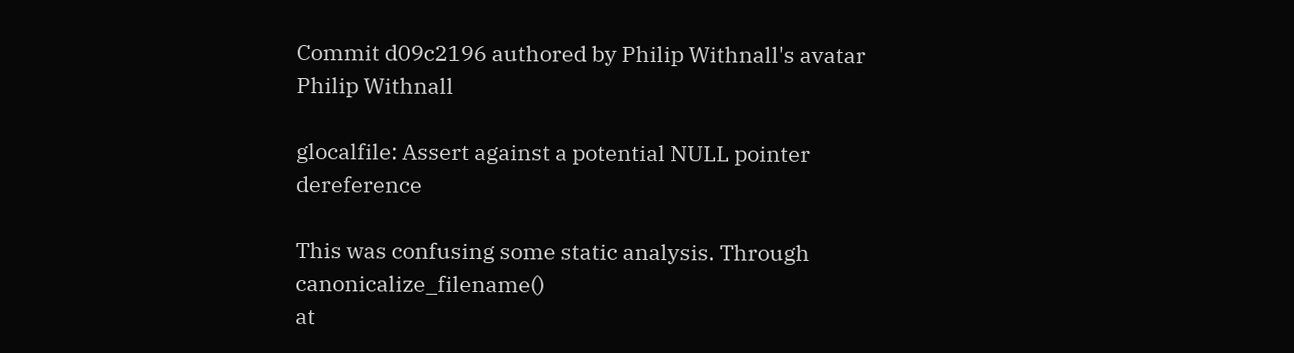Commit d09c2196 authored by Philip Withnall's avatar Philip Withnall

glocalfile: Assert against a potential NULL pointer dereference

This was confusing some static analysis. Through canonicalize_filename()
at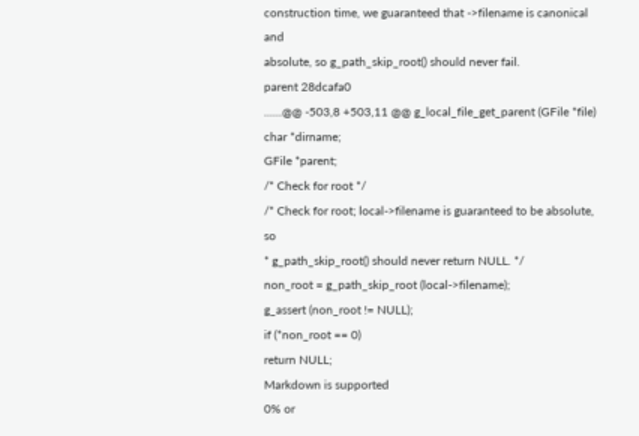construction time, we guaranteed that ->filename is canonical and
absolute, so g_path_skip_root() should never fail.
parent 28dcafa0
......@@ -503,8 +503,11 @@ g_local_file_get_parent (GFile *file)
char *dirname;
GFile *parent;
/* Check for root */
/* Check for root; local->filename is guaranteed to be absolute, so
* g_path_skip_root() should never return NULL. */
non_root = g_path_skip_root (local->filename);
g_assert (non_root != NULL);
if (*non_root == 0)
return NULL;
Markdown is supported
0% or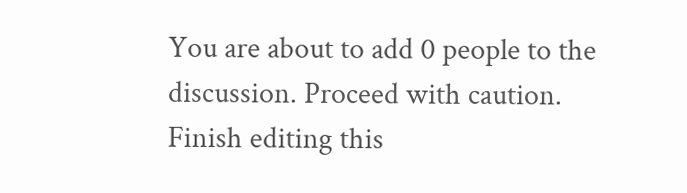You are about to add 0 people to the discussion. Proceed with caution.
Finish editing this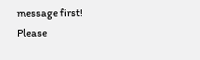message first!
Please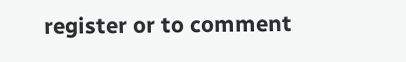register or to comment